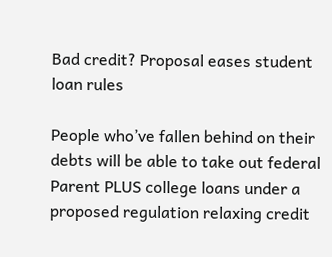Bad credit? Proposal eases student loan rules

People who’ve fallen behind on their debts will be able to take out federal Parent PLUS college loans under a proposed regulation relaxing credit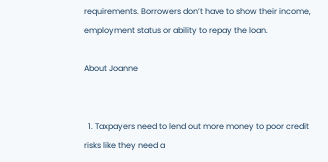requirements. Borrowers don’t have to show their income, employment status or ability to repay the loan.

About Joanne


  1. Taxpayers need to lend out more money to poor credit risks like they need a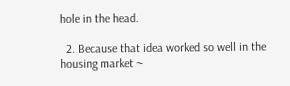hole in the head.

  2. Because that idea worked so well in the housing market ~